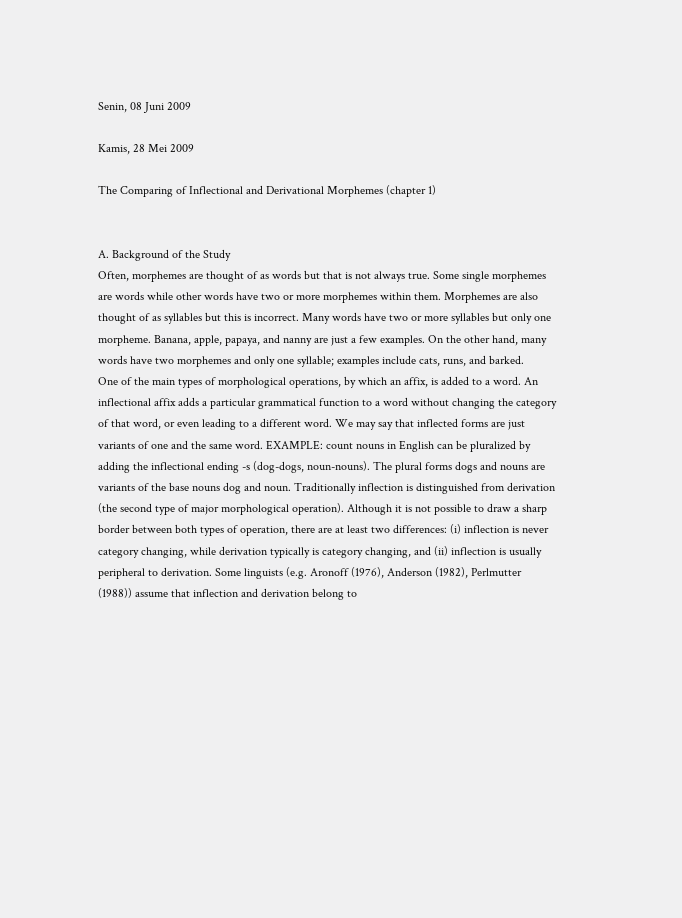Senin, 08 Juni 2009

Kamis, 28 Mei 2009

The Comparing of Inflectional and Derivational Morphemes (chapter 1)


A. Background of the Study
Often, morphemes are thought of as words but that is not always true. Some single morphemes are words while other words have two or more morphemes within them. Morphemes are also thought of as syllables but this is incorrect. Many words have two or more syllables but only one morpheme. Banana, apple, papaya, and nanny are just a few examples. On the other hand, many words have two morphemes and only one syllable; examples include cats, runs, and barked.
One of the main types of morphological operations, by which an affix, is added to a word. An inflectional affix adds a particular grammatical function to a word without changing the category of that word, or even leading to a different word. We may say that inflected forms are just variants of one and the same word. EXAMPLE: count nouns in English can be pluralized by adding the inflectional ending -s (dog-dogs, noun-nouns). The plural forms dogs and nouns are variants of the base nouns dog and noun. Traditionally inflection is distinguished from derivation (the second type of major morphological operation). Although it is not possible to draw a sharp border between both types of operation, there are at least two differences: (i) inflection is never category changing, while derivation typically is category changing, and (ii) inflection is usually peripheral to derivation. Some linguists (e.g. Aronoff (1976), Anderson (1982), Perlmutter (1988)) assume that inflection and derivation belong to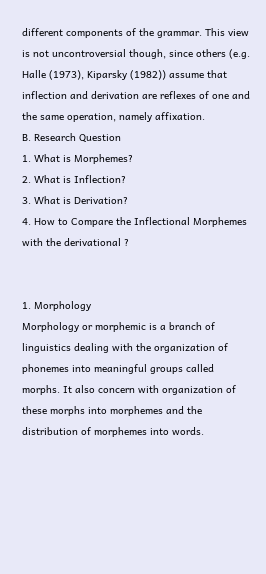different components of the grammar. This view is not uncontroversial though, since others (e.g. Halle (1973), Kiparsky (1982)) assume that inflection and derivation are reflexes of one and the same operation, namely affixation.
B. Research Question
1. What is Morphemes?
2. What is Inflection?
3. What is Derivation?
4. How to Compare the Inflectional Morphemes with the derivational ?


1. Morphology
Morphology or morphemic is a branch of linguistics dealing with the organization of phonemes into meaningful groups called morphs. It also concern with organization of these morphs into morphemes and the distribution of morphemes into words.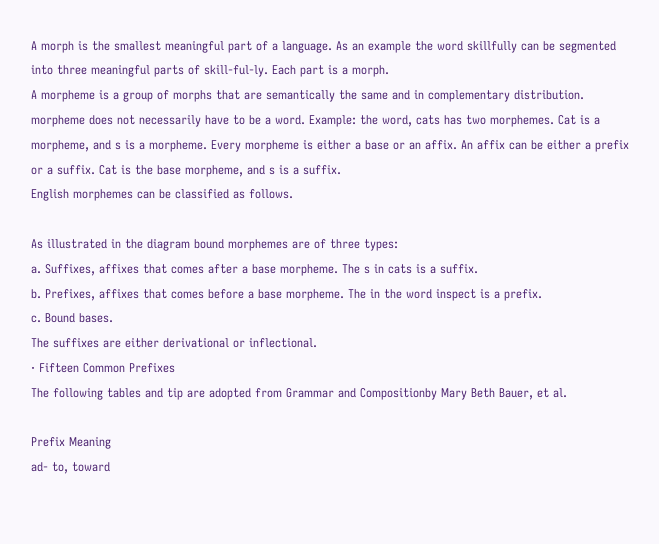A morph is the smallest meaningful part of a language. As an example the word skillfully can be segmented into three meaningful parts of skill-ful-ly. Each part is a morph.
A morpheme is a group of morphs that are semantically the same and in complementary distribution. morpheme does not necessarily have to be a word. Example: the word, cats has two morphemes. Cat is a morpheme, and s is a morpheme. Every morpheme is either a base or an affix. An affix can be either a prefix or a suffix. Cat is the base morpheme, and s is a suffix.
English morphemes can be classified as follows.

As illustrated in the diagram bound morphemes are of three types:
a. Suffixes, affixes that comes after a base morpheme. The s in cats is a suffix.
b. Prefixes, affixes that comes before a base morpheme. The in the word inspect is a prefix.
c. Bound bases.
The suffixes are either derivational or inflectional.
· Fifteen Common Prefixes
The following tables and tip are adopted from Grammar and Compositionby Mary Beth Bauer, et al.

Prefix Meaning
ad- to, toward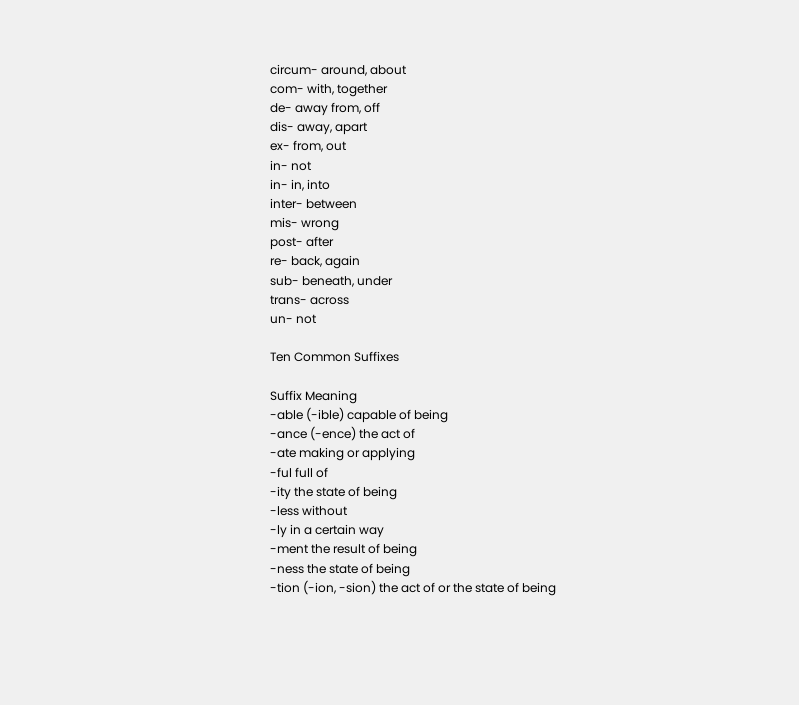circum- around, about
com- with, together
de- away from, off
dis- away, apart
ex- from, out
in- not
in- in, into
inter- between
mis- wrong
post- after
re- back, again
sub- beneath, under
trans- across
un- not

Ten Common Suffixes

Suffix Meaning
-able (-ible) capable of being
-ance (-ence) the act of
-ate making or applying
-ful full of
-ity the state of being
-less without
-ly in a certain way
-ment the result of being
-ness the state of being
-tion (-ion, -sion) the act of or the state of being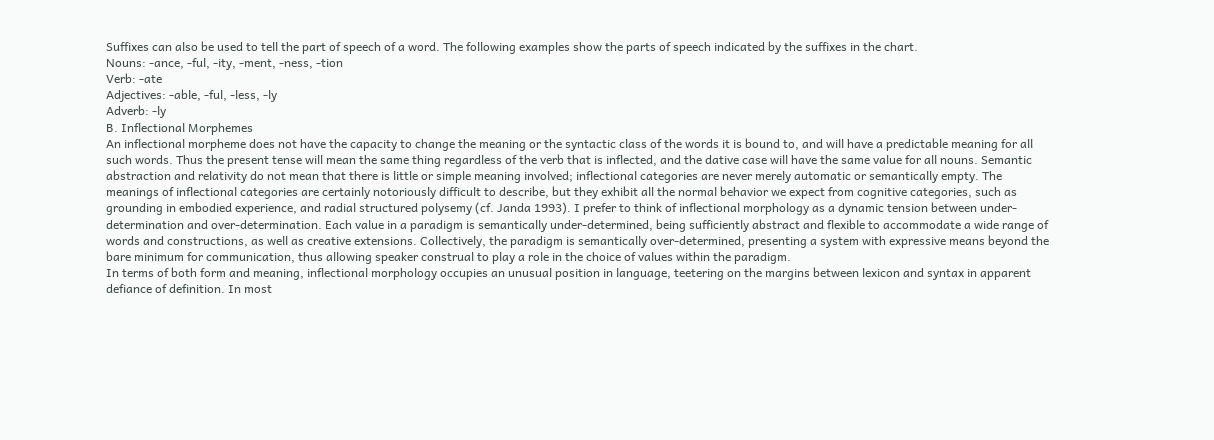Suffixes can also be used to tell the part of speech of a word. The following examples show the parts of speech indicated by the suffixes in the chart.
Nouns: -ance, -ful, -ity, -ment, -ness, -tion
Verb: -ate
Adjectives: -able, -ful, -less, -ly
Adverb: -ly
B. Inflectional Morphemes
An inflectional morpheme does not have the capacity to change the meaning or the syntactic class of the words it is bound to, and will have a predictable meaning for all such words. Thus the present tense will mean the same thing regardless of the verb that is inflected, and the dative case will have the same value for all nouns. Semantic abstraction and relativity do not mean that there is little or simple meaning involved; inflectional categories are never merely automatic or semantically empty. The meanings of inflectional categories are certainly notoriously difficult to describe, but they exhibit all the normal behavior we expect from cognitive categories, such as grounding in embodied experience, and radial structured polysemy (cf. Janda 1993). I prefer to think of inflectional morphology as a dynamic tension between under-determination and over-determination. Each value in a paradigm is semantically under-determined, being sufficiently abstract and flexible to accommodate a wide range of words and constructions, as well as creative extensions. Collectively, the paradigm is semantically over-determined, presenting a system with expressive means beyond the bare minimum for communication, thus allowing speaker construal to play a role in the choice of values within the paradigm.
In terms of both form and meaning, inflectional morphology occupies an unusual position in language, teetering on the margins between lexicon and syntax in apparent defiance of definition. In most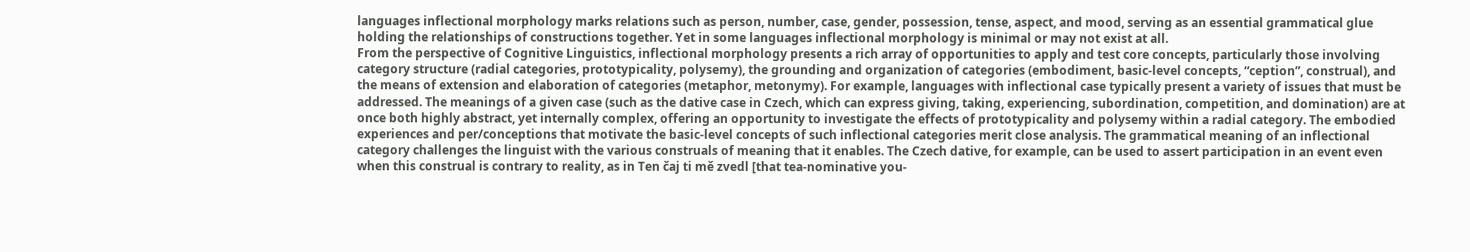languages inflectional morphology marks relations such as person, number, case, gender, possession, tense, aspect, and mood, serving as an essential grammatical glue holding the relationships of constructions together. Yet in some languages inflectional morphology is minimal or may not exist at all.
From the perspective of Cognitive Linguistics, inflectional morphology presents a rich array of opportunities to apply and test core concepts, particularly those involving category structure (radial categories, prototypicality, polysemy), the grounding and organization of categories (embodiment, basic-level concepts, “ception”, construal), and the means of extension and elaboration of categories (metaphor, metonymy). For example, languages with inflectional case typically present a variety of issues that must be addressed. The meanings of a given case (such as the dative case in Czech, which can express giving, taking, experiencing, subordination, competition, and domination) are at once both highly abstract, yet internally complex, offering an opportunity to investigate the effects of prototypicality and polysemy within a radial category. The embodied experiences and per/conceptions that motivate the basic-level concepts of such inflectional categories merit close analysis. The grammatical meaning of an inflectional category challenges the linguist with the various construals of meaning that it enables. The Czech dative, for example, can be used to assert participation in an event even when this construal is contrary to reality, as in Ten čaj ti mě zvedl [that tea-nominative you-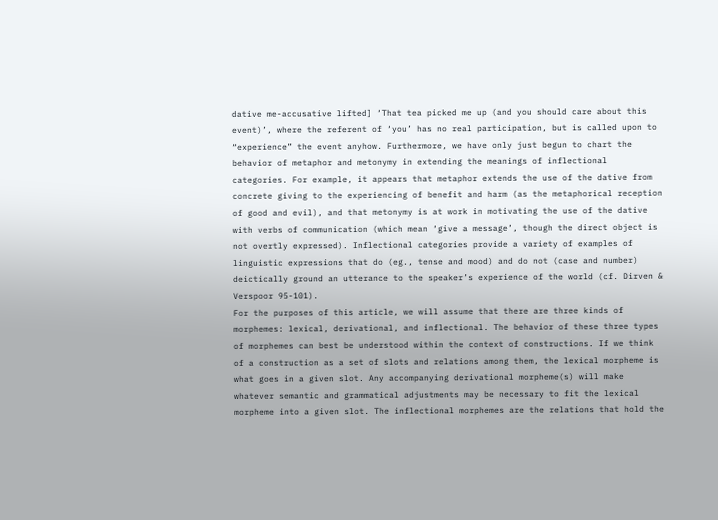dative me-accusative lifted] ‘That tea picked me up (and you should care about this event)’, where the referent of ‘you’ has no real participation, but is called upon to “experience” the event anyhow. Furthermore, we have only just begun to chart the behavior of metaphor and metonymy in extending the meanings of inflectional categories. For example, it appears that metaphor extends the use of the dative from concrete giving to the experiencing of benefit and harm (as the metaphorical reception of good and evil), and that metonymy is at work in motivating the use of the dative with verbs of communication (which mean ‘give a message’, though the direct object is not overtly expressed). Inflectional categories provide a variety of examples of linguistic expressions that do (eg., tense and mood) and do not (case and number) deictically ground an utterance to the speaker’s experience of the world (cf. Dirven & Verspoor 95-101).
For the purposes of this article, we will assume that there are three kinds of morphemes: lexical, derivational, and inflectional. The behavior of these three types of morphemes can best be understood within the context of constructions. If we think of a construction as a set of slots and relations among them, the lexical morpheme is what goes in a given slot. Any accompanying derivational morpheme(s) will make whatever semantic and grammatical adjustments may be necessary to fit the lexical morpheme into a given slot. The inflectional morphemes are the relations that hold the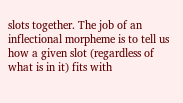slots together. The job of an inflectional morpheme is to tell us how a given slot (regardless of what is in it) fits with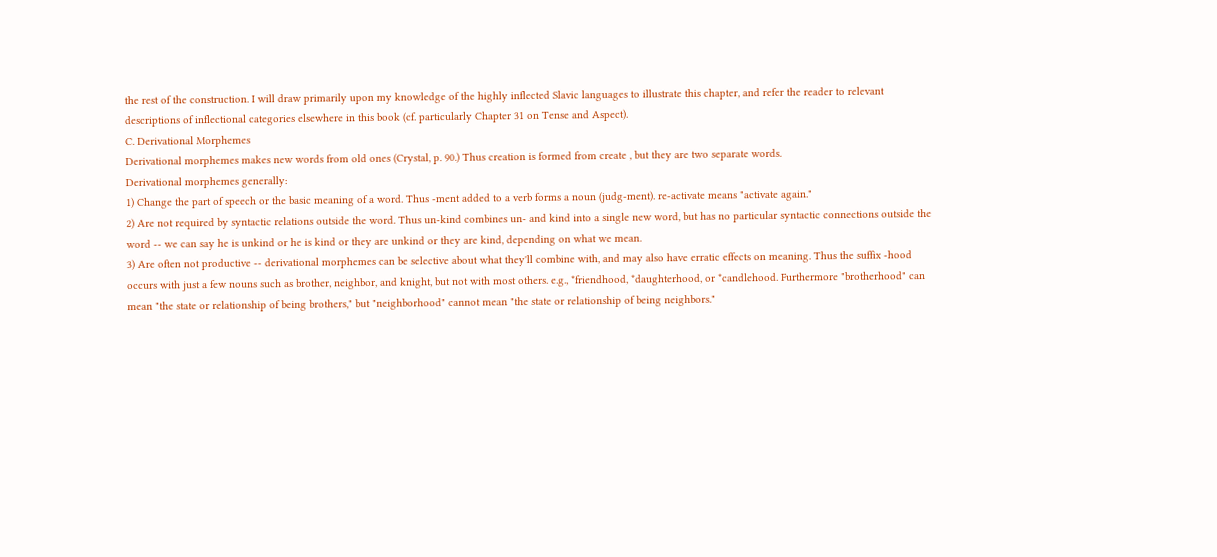the rest of the construction. I will draw primarily upon my knowledge of the highly inflected Slavic languages to illustrate this chapter, and refer the reader to relevant descriptions of inflectional categories elsewhere in this book (cf. particularly Chapter 31 on Tense and Aspect).
C. Derivational Morphemes
Derivational morphemes makes new words from old ones (Crystal, p. 90.) Thus creation is formed from create , but they are two separate words.
Derivational morphemes generally:
1) Change the part of speech or the basic meaning of a word. Thus -ment added to a verb forms a noun (judg-ment). re-activate means "activate again."
2) Are not required by syntactic relations outside the word. Thus un-kind combines un- and kind into a single new word, but has no particular syntactic connections outside the word -- we can say he is unkind or he is kind or they are unkind or they are kind, depending on what we mean.
3) Are often not productive -- derivational morphemes can be selective about what they'll combine with, and may also have erratic effects on meaning. Thus the suffix -hood occurs with just a few nouns such as brother, neighbor, and knight, but not with most others. e.g., *friendhood, *daughterhood, or *candlehood. Furthermore "brotherhood" can mean "the state or relationship of being brothers," but "neighborhood" cannot mean "the state or relationship of being neighbors."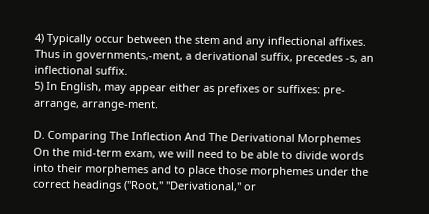4) Typically occur between the stem and any inflectional affixes. Thus in governments,-ment, a derivational suffix, precedes -s, an inflectional suffix.
5) In English, may appear either as prefixes or suffixes: pre-arrange, arrange-ment.

D. Comparing The Inflection And The Derivational Morphemes
On the mid-term exam, we will need to be able to divide words into their morphemes and to place those morphemes under the correct headings ("Root," "Derivational," or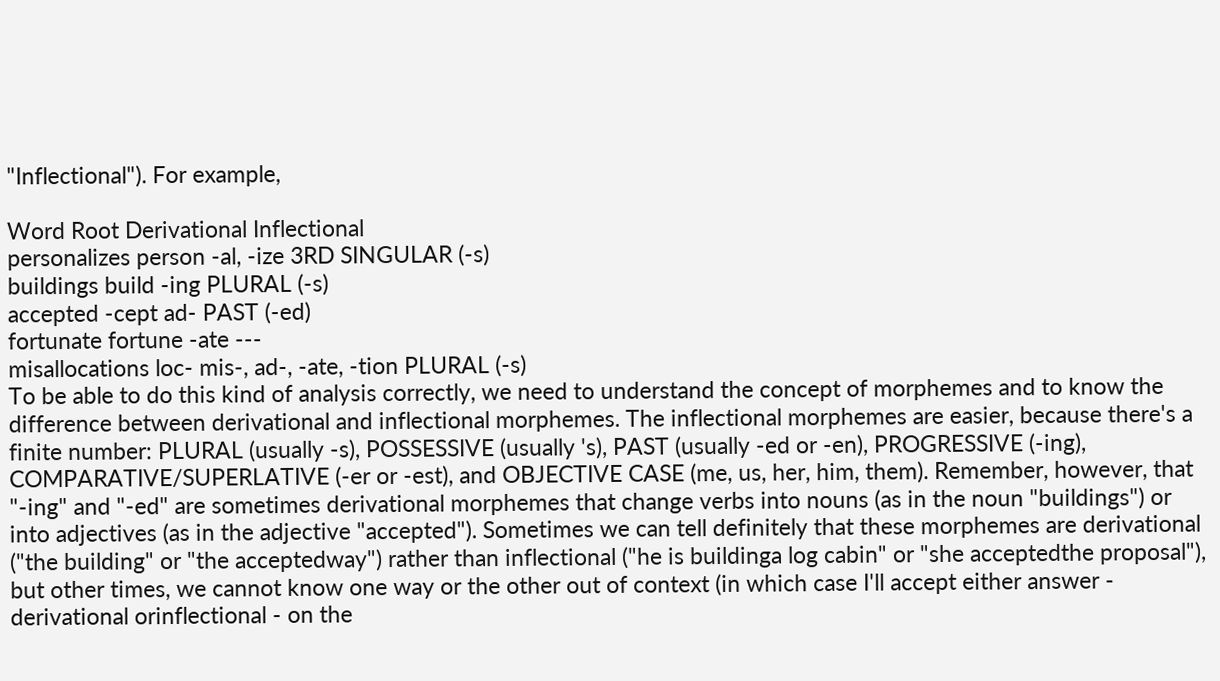"Inflectional"). For example,

Word Root Derivational Inflectional
personalizes person -al, -ize 3RD SINGULAR (-s)
buildings build -ing PLURAL (-s)
accepted -cept ad- PAST (-ed)
fortunate fortune -ate ---
misallocations loc- mis-, ad-, -ate, -tion PLURAL (-s)
To be able to do this kind of analysis correctly, we need to understand the concept of morphemes and to know the difference between derivational and inflectional morphemes. The inflectional morphemes are easier, because there's a finite number: PLURAL (usually -s), POSSESSIVE (usually 's), PAST (usually -ed or -en), PROGRESSIVE (-ing), COMPARATIVE/SUPERLATIVE (-er or -est), and OBJECTIVE CASE (me, us, her, him, them). Remember, however, that "-ing" and "-ed" are sometimes derivational morphemes that change verbs into nouns (as in the noun "buildings") or into adjectives (as in the adjective "accepted"). Sometimes we can tell definitely that these morphemes are derivational ("the building" or "the acceptedway") rather than inflectional ("he is buildinga log cabin" or "she acceptedthe proposal"), but other times, we cannot know one way or the other out of context (in which case I'll accept either answer - derivational orinflectional - on the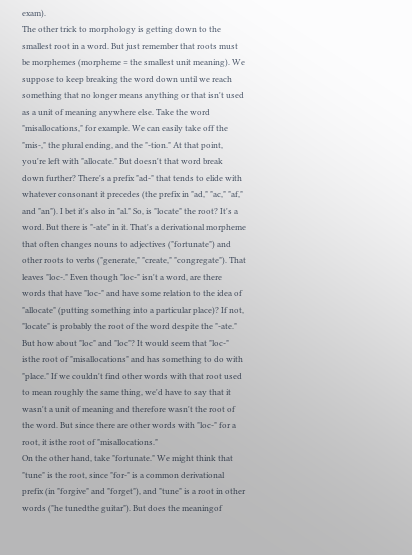exam).
The other trick to morphology is getting down to the smallest root in a word. But just remember that roots must be morphemes (morpheme = the smallest unit meaning). We suppose to keep breaking the word down until we reach something that no longer means anything or that isn't used as a unit of meaning anywhere else. Take the word "misallocations," for example. We can easily take off the "mis-," the plural ending, and the "-tion." At that point, you're left with "allocate." But doesn't that word break down further? There's a prefix "ad-" that tends to elide with whatever consonant it precedes (the prefix in "ad," "ac," "af," and "an"). I bet it's also in "al." So, is "locate" the root? It's a word. But there is "-ate" in it. That's a derivational morpheme that often changes nouns to adjectives ("fortunate") and other roots to verbs ("generate," "create," "congregate"). That leaves "loc-." Even though "loc-" isn't a word, are there words that have "loc-" and have some relation to the idea of "allocate" (putting something into a particular place)? If not, "locate" is probably the root of the word despite the "-ate." But how about "loc" and "loc"? It would seem that "loc-" isthe root of "misallocations" and has something to do with "place." If we couldn't find other words with that root used to mean roughly the same thing, we'd have to say that it wasn't a unit of meaning and therefore wasn't the root of the word. But since there are other words with "loc-" for a root, it isthe root of "misallocations."
On the other hand, take "fortunate." We might think that "tune" is the root, since "for-" is a common derivational prefix (in "forgive" and "forget"), and "tune" is a root in other words ("he tunedthe guitar"). But does the meaningof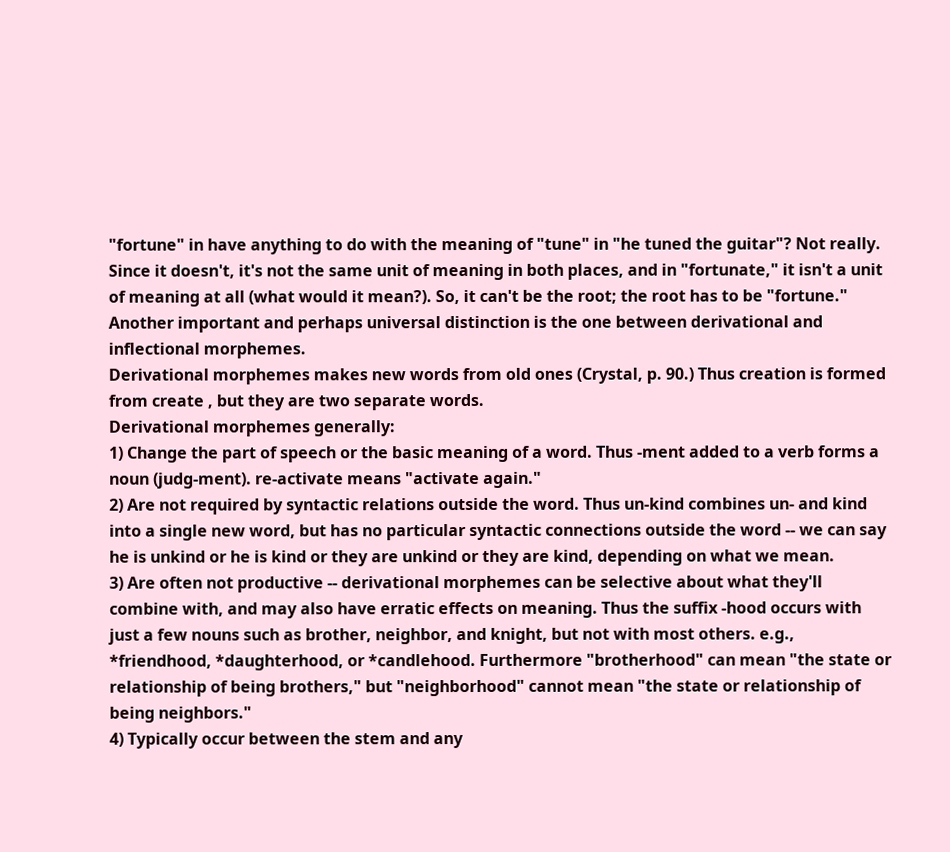"fortune" in have anything to do with the meaning of "tune" in "he tuned the guitar"? Not really. Since it doesn't, it's not the same unit of meaning in both places, and in "fortunate," it isn't a unit of meaning at all (what would it mean?). So, it can't be the root; the root has to be "fortune."
Another important and perhaps universal distinction is the one between derivational and inflectional morphemes.
Derivational morphemes makes new words from old ones (Crystal, p. 90.) Thus creation is formed from create , but they are two separate words.
Derivational morphemes generally:
1) Change the part of speech or the basic meaning of a word. Thus -ment added to a verb forms a noun (judg-ment). re-activate means "activate again."
2) Are not required by syntactic relations outside the word. Thus un-kind combines un- and kind into a single new word, but has no particular syntactic connections outside the word -- we can say he is unkind or he is kind or they are unkind or they are kind, depending on what we mean.
3) Are often not productive -- derivational morphemes can be selective about what they'll combine with, and may also have erratic effects on meaning. Thus the suffix -hood occurs with just a few nouns such as brother, neighbor, and knight, but not with most others. e.g., *friendhood, *daughterhood, or *candlehood. Furthermore "brotherhood" can mean "the state or relationship of being brothers," but "neighborhood" cannot mean "the state or relationship of being neighbors."
4) Typically occur between the stem and any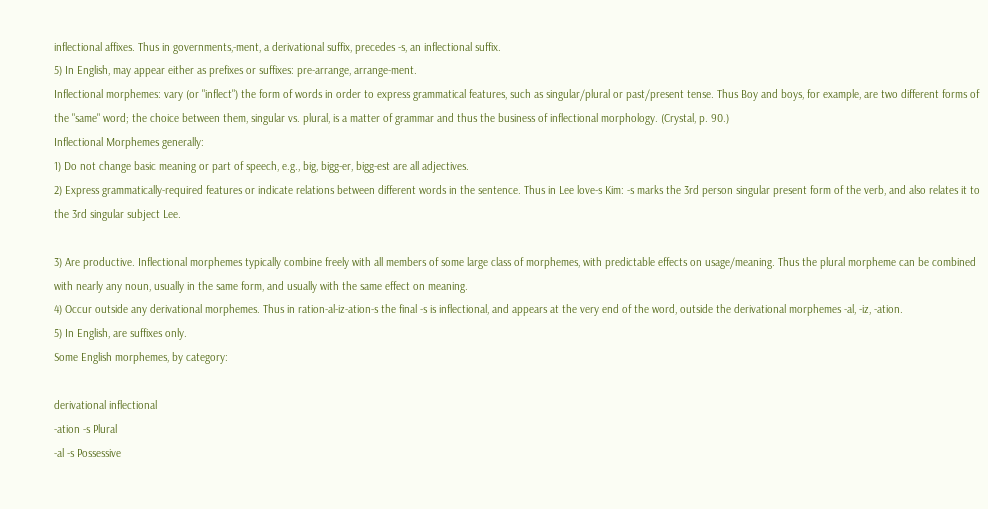inflectional affixes. Thus in governments,-ment, a derivational suffix, precedes -s, an inflectional suffix.
5) In English, may appear either as prefixes or suffixes: pre-arrange, arrange-ment.
Inflectional morphemes: vary (or "inflect") the form of words in order to express grammatical features, such as singular/plural or past/present tense. Thus Boy and boys, for example, are two different forms of the "same" word; the choice between them, singular vs. plural, is a matter of grammar and thus the business of inflectional morphology. (Crystal, p. 90.)
Inflectional Morphemes generally:
1) Do not change basic meaning or part of speech, e.g., big, bigg-er, bigg-est are all adjectives.
2) Express grammatically-required features or indicate relations between different words in the sentence. Thus in Lee love-s Kim: -s marks the 3rd person singular present form of the verb, and also relates it to the 3rd singular subject Lee.

3) Are productive. Inflectional morphemes typically combine freely with all members of some large class of morphemes, with predictable effects on usage/meaning. Thus the plural morpheme can be combined with nearly any noun, usually in the same form, and usually with the same effect on meaning.
4) Occur outside any derivational morphemes. Thus in ration-al-iz-ation-s the final -s is inflectional, and appears at the very end of the word, outside the derivational morphemes -al, -iz, -ation.
5) In English, are suffixes only.
Some English morphemes, by category:

derivational inflectional
-ation -s Plural
-al -s Possessive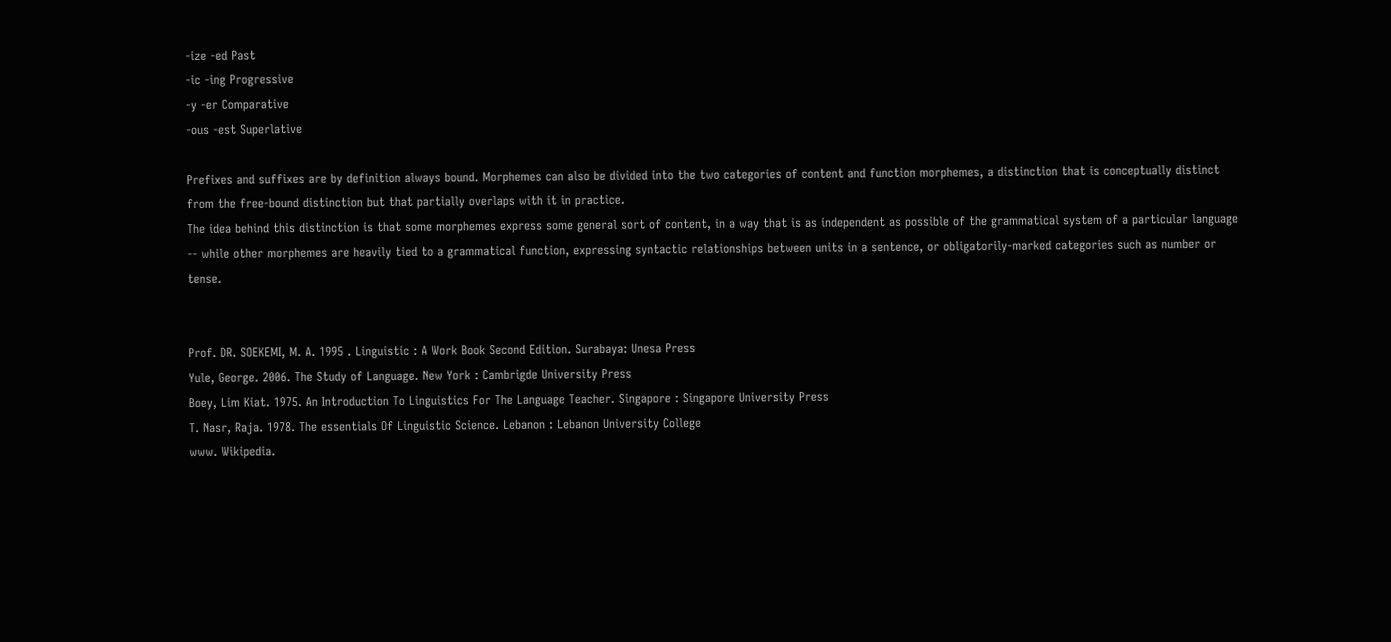-ize -ed Past
-ic -ing Progressive
-y -er Comparative
-ous -est Superlative

Prefixes and suffixes are by definition always bound. Morphemes can also be divided into the two categories of content and function morphemes, a distinction that is conceptually distinct from the free-bound distinction but that partially overlaps with it in practice.
The idea behind this distinction is that some morphemes express some general sort of content, in a way that is as independent as possible of the grammatical system of a particular language -- while other morphemes are heavily tied to a grammatical function, expressing syntactic relationships between units in a sentence, or obligatorily-marked categories such as number or tense.


Prof. DR. SOEKEMI, M. A. 1995 . Linguistic : A Work Book Second Edition. Surabaya: Unesa Press
Yule, George. 2006. The Study of Language. New York : Cambrigde University Press
Boey, Lim Kiat. 1975. An Introduction To Linguistics For The Language Teacher. Singapore : Singapore University Press
T. Nasr, Raja. 1978. The essentials Of Linguistic Science. Lebanon : Lebanon University College
www. Wikipedia.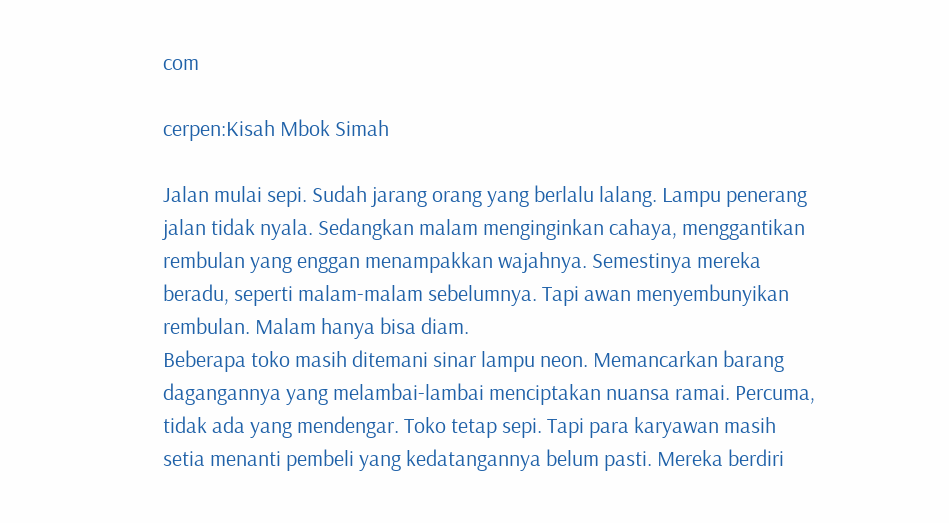com

cerpen:Kisah Mbok Simah

Jalan mulai sepi. Sudah jarang orang yang berlalu lalang. Lampu penerang jalan tidak nyala. Sedangkan malam menginginkan cahaya, menggantikan rembulan yang enggan menampakkan wajahnya. Semestinya mereka beradu, seperti malam-malam sebelumnya. Tapi awan menyembunyikan rembulan. Malam hanya bisa diam.
Beberapa toko masih ditemani sinar lampu neon. Memancarkan barang dagangannya yang melambai-lambai menciptakan nuansa ramai. Percuma, tidak ada yang mendengar. Toko tetap sepi. Tapi para karyawan masih setia menanti pembeli yang kedatangannya belum pasti. Mereka berdiri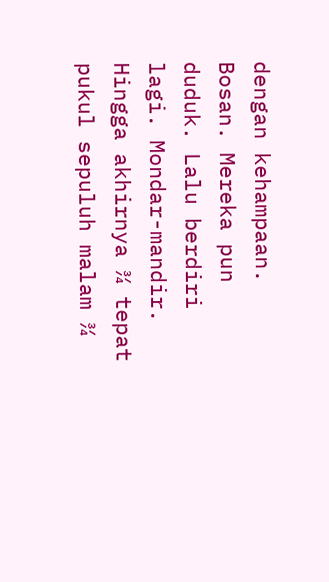dengan kehampaan. Bosan. Mereka pun duduk. Lalu berdiri lagi. Mondar-mandir. Hingga akhirnya ¾ tepat pukul sepuluh malam ¾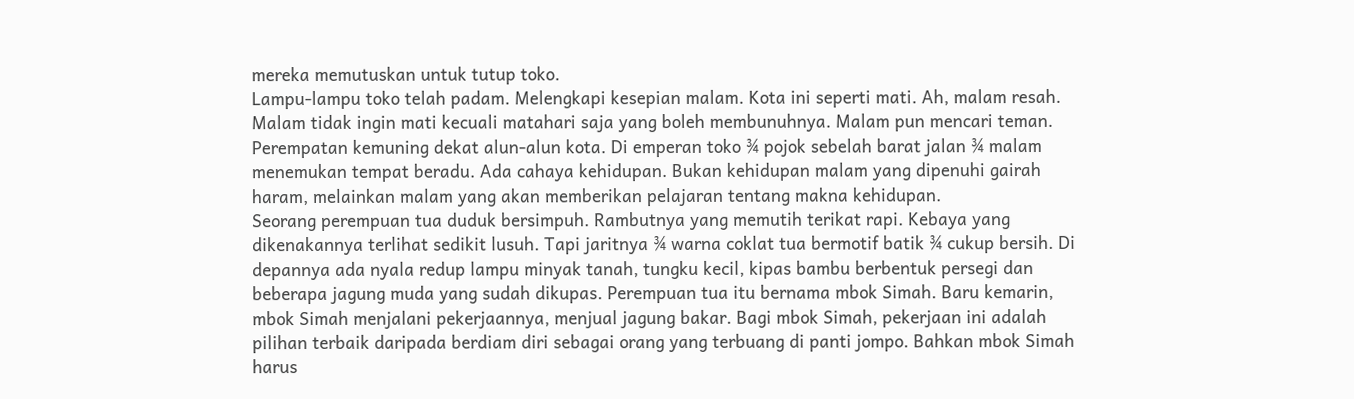mereka memutuskan untuk tutup toko.
Lampu-lampu toko telah padam. Melengkapi kesepian malam. Kota ini seperti mati. Ah, malam resah. Malam tidak ingin mati kecuali matahari saja yang boleh membunuhnya. Malam pun mencari teman. Perempatan kemuning dekat alun-alun kota. Di emperan toko ¾ pojok sebelah barat jalan ¾ malam menemukan tempat beradu. Ada cahaya kehidupan. Bukan kehidupan malam yang dipenuhi gairah haram, melainkan malam yang akan memberikan pelajaran tentang makna kehidupan.
Seorang perempuan tua duduk bersimpuh. Rambutnya yang memutih terikat rapi. Kebaya yang dikenakannya terlihat sedikit lusuh. Tapi jaritnya ¾ warna coklat tua bermotif batik ¾ cukup bersih. Di depannya ada nyala redup lampu minyak tanah, tungku kecil, kipas bambu berbentuk persegi dan beberapa jagung muda yang sudah dikupas. Perempuan tua itu bernama mbok Simah. Baru kemarin, mbok Simah menjalani pekerjaannya, menjual jagung bakar. Bagi mbok Simah, pekerjaan ini adalah pilihan terbaik daripada berdiam diri sebagai orang yang terbuang di panti jompo. Bahkan mbok Simah harus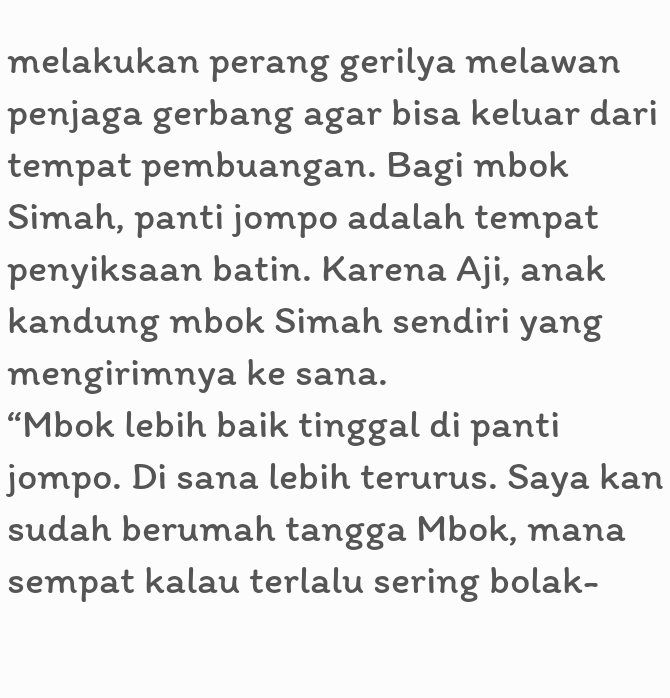melakukan perang gerilya melawan penjaga gerbang agar bisa keluar dari tempat pembuangan. Bagi mbok Simah, panti jompo adalah tempat penyiksaan batin. Karena Aji, anak kandung mbok Simah sendiri yang mengirimnya ke sana.
“Mbok lebih baik tinggal di panti jompo. Di sana lebih terurus. Saya kan sudah berumah tangga Mbok, mana sempat kalau terlalu sering bolak-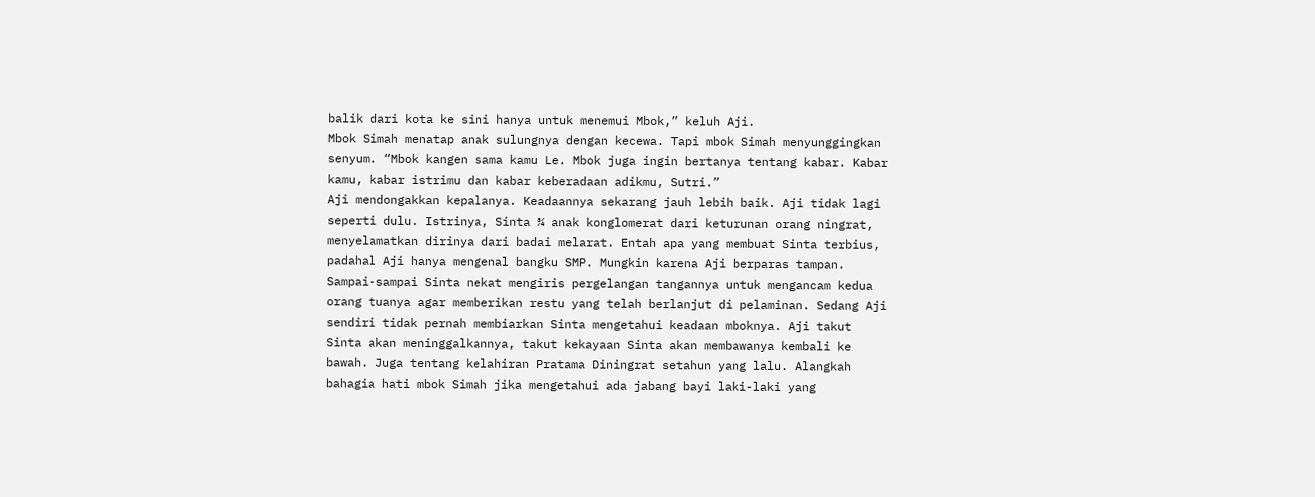balik dari kota ke sini hanya untuk menemui Mbok,” keluh Aji.
Mbok Simah menatap anak sulungnya dengan kecewa. Tapi mbok Simah menyunggingkan senyum. “Mbok kangen sama kamu Le. Mbok juga ingin bertanya tentang kabar. Kabar kamu, kabar istrimu dan kabar keberadaan adikmu, Sutri.”
Aji mendongakkan kepalanya. Keadaannya sekarang jauh lebih baik. Aji tidak lagi seperti dulu. Istrinya, Sinta ¾ anak konglomerat dari keturunan orang ningrat, menyelamatkan dirinya dari badai melarat. Entah apa yang membuat Sinta terbius, padahal Aji hanya mengenal bangku SMP. Mungkin karena Aji berparas tampan. Sampai-sampai Sinta nekat mengiris pergelangan tangannya untuk mengancam kedua orang tuanya agar memberikan restu yang telah berlanjut di pelaminan. Sedang Aji sendiri tidak pernah membiarkan Sinta mengetahui keadaan mboknya. Aji takut Sinta akan meninggalkannya, takut kekayaan Sinta akan membawanya kembali ke bawah. Juga tentang kelahiran Pratama Diningrat setahun yang lalu. Alangkah bahagia hati mbok Simah jika mengetahui ada jabang bayi laki-laki yang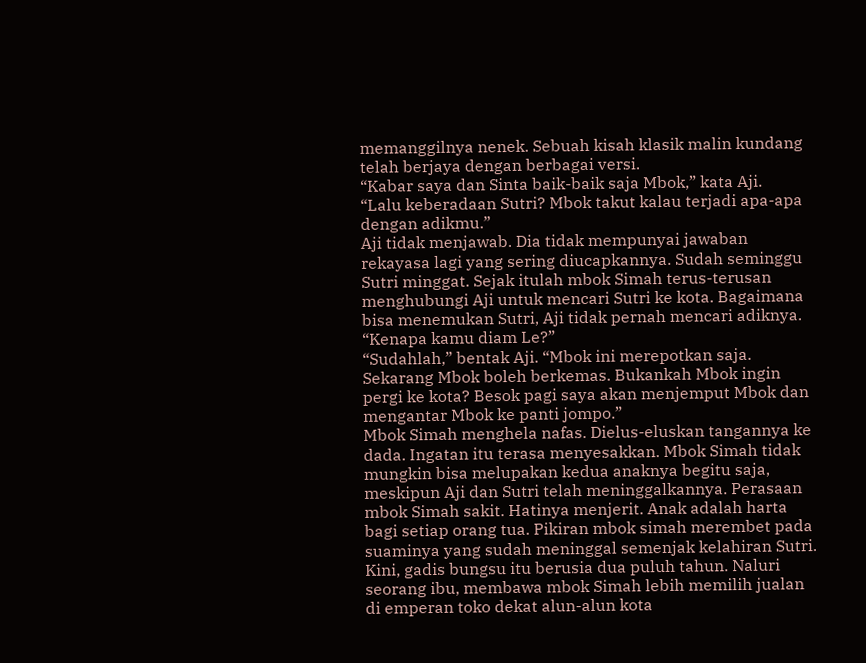memanggilnya nenek. Sebuah kisah klasik malin kundang telah berjaya dengan berbagai versi.
“Kabar saya dan Sinta baik-baik saja Mbok,” kata Aji.
“Lalu keberadaan Sutri? Mbok takut kalau terjadi apa-apa dengan adikmu.”
Aji tidak menjawab. Dia tidak mempunyai jawaban rekayasa lagi yang sering diucapkannya. Sudah seminggu Sutri minggat. Sejak itulah mbok Simah terus-terusan menghubungi Aji untuk mencari Sutri ke kota. Bagaimana bisa menemukan Sutri, Aji tidak pernah mencari adiknya.
“Kenapa kamu diam Le?”
“Sudahlah,” bentak Aji. “Mbok ini merepotkan saja. Sekarang Mbok boleh berkemas. Bukankah Mbok ingin pergi ke kota? Besok pagi saya akan menjemput Mbok dan mengantar Mbok ke panti jompo.”
Mbok Simah menghela nafas. Dielus-eluskan tangannya ke dada. Ingatan itu terasa menyesakkan. Mbok Simah tidak mungkin bisa melupakan kedua anaknya begitu saja, meskipun Aji dan Sutri telah meninggalkannya. Perasaan mbok Simah sakit. Hatinya menjerit. Anak adalah harta bagi setiap orang tua. Pikiran mbok simah merembet pada suaminya yang sudah meninggal semenjak kelahiran Sutri. Kini, gadis bungsu itu berusia dua puluh tahun. Naluri seorang ibu, membawa mbok Simah lebih memilih jualan di emperan toko dekat alun-alun kota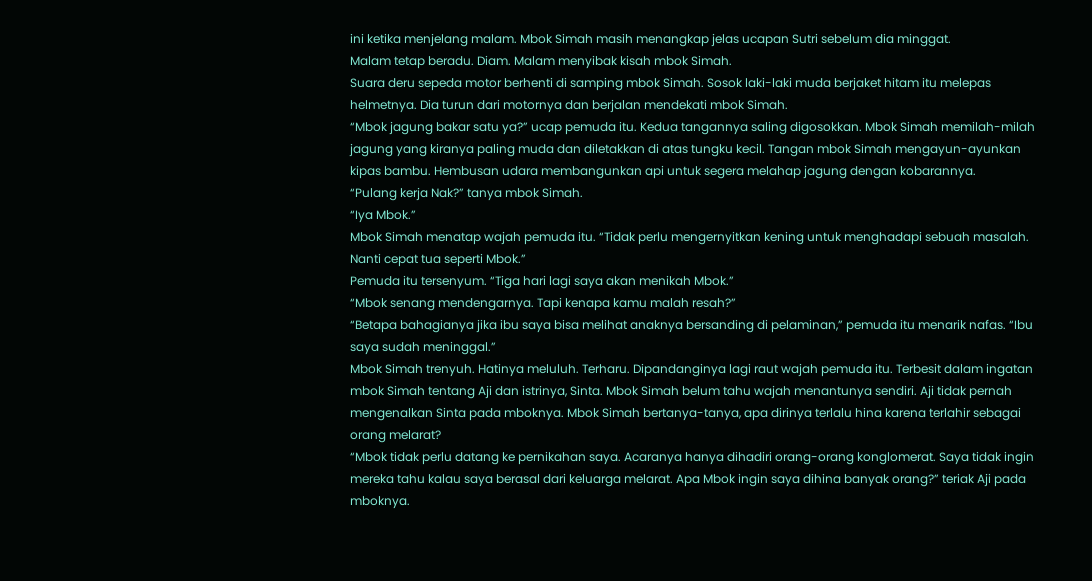ini ketika menjelang malam. Mbok Simah masih menangkap jelas ucapan Sutri sebelum dia minggat.
Malam tetap beradu. Diam. Malam menyibak kisah mbok Simah.
Suara deru sepeda motor berhenti di samping mbok Simah. Sosok laki-laki muda berjaket hitam itu melepas helmetnya. Dia turun dari motornya dan berjalan mendekati mbok Simah.
“Mbok jagung bakar satu ya?” ucap pemuda itu. Kedua tangannya saling digosokkan. Mbok Simah memilah-milah jagung yang kiranya paling muda dan diletakkan di atas tungku kecil. Tangan mbok Simah mengayun-ayunkan kipas bambu. Hembusan udara membangunkan api untuk segera melahap jagung dengan kobarannya.
“Pulang kerja Nak?” tanya mbok Simah.
“Iya Mbok.”
Mbok Simah menatap wajah pemuda itu. “Tidak perlu mengernyitkan kening untuk menghadapi sebuah masalah. Nanti cepat tua seperti Mbok.”
Pemuda itu tersenyum. “Tiga hari lagi saya akan menikah Mbok.”
“Mbok senang mendengarnya. Tapi kenapa kamu malah resah?”
“Betapa bahagianya jika ibu saya bisa melihat anaknya bersanding di pelaminan,” pemuda itu menarik nafas. “Ibu saya sudah meninggal.”
Mbok Simah trenyuh. Hatinya meluluh. Terharu. Dipandanginya lagi raut wajah pemuda itu. Terbesit dalam ingatan mbok Simah tentang Aji dan istrinya, Sinta. Mbok Simah belum tahu wajah menantunya sendiri. Aji tidak pernah mengenalkan Sinta pada mboknya. Mbok Simah bertanya-tanya, apa dirinya terlalu hina karena terlahir sebagai orang melarat?
“Mbok tidak perlu datang ke pernikahan saya. Acaranya hanya dihadiri orang-orang konglomerat. Saya tidak ingin mereka tahu kalau saya berasal dari keluarga melarat. Apa Mbok ingin saya dihina banyak orang?” teriak Aji pada mboknya.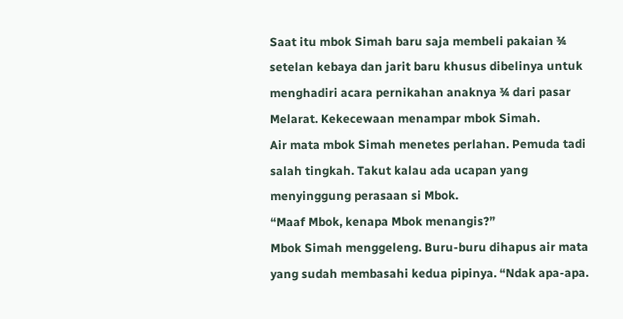Saat itu mbok Simah baru saja membeli pakaian ¾ setelan kebaya dan jarit baru khusus dibelinya untuk menghadiri acara pernikahan anaknya ¾ dari pasar Melarat. Kekecewaan menampar mbok Simah.
Air mata mbok Simah menetes perlahan. Pemuda tadi salah tingkah. Takut kalau ada ucapan yang menyinggung perasaan si Mbok.
“Maaf Mbok, kenapa Mbok menangis?”
Mbok Simah menggeleng. Buru-buru dihapus air mata yang sudah membasahi kedua pipinya. “Ndak apa-apa.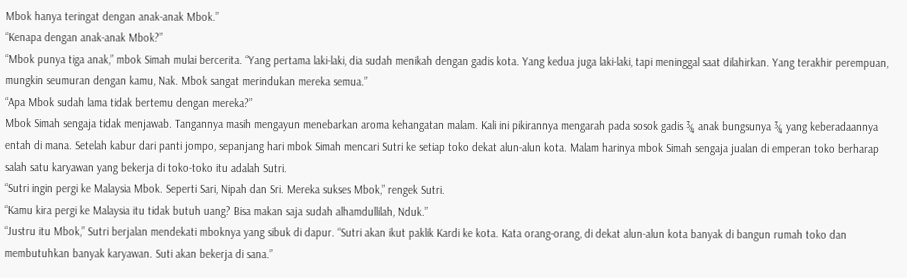Mbok hanya teringat dengan anak-anak Mbok.”
“Kenapa dengan anak-anak Mbok?”
“Mbok punya tiga anak,” mbok Simah mulai bercerita. “Yang pertama laki-laki, dia sudah menikah dengan gadis kota. Yang kedua juga laki-laki, tapi meninggal saat dilahirkan. Yang terakhir perempuan, mungkin seumuran dengan kamu, Nak. Mbok sangat merindukan mereka semua.”
“Apa Mbok sudah lama tidak bertemu dengan mereka?”
Mbok Simah sengaja tidak menjawab. Tangannya masih mengayun menebarkan aroma kehangatan malam. Kali ini pikirannya mengarah pada sosok gadis ¾ anak bungsunya ¾ yang keberadaannya entah di mana. Setelah kabur dari panti jompo, sepanjang hari mbok Simah mencari Sutri ke setiap toko dekat alun-alun kota. Malam harinya mbok Simah sengaja jualan di emperan toko berharap salah satu karyawan yang bekerja di toko-toko itu adalah Sutri.
“Sutri ingin pergi ke Malaysia Mbok. Seperti Sari, Nipah dan Sri. Mereka sukses Mbok,” rengek Sutri.
“Kamu kira pergi ke Malaysia itu tidak butuh uang? Bisa makan saja sudah alhamdullilah, Nduk.”
“Justru itu Mbok,” Sutri berjalan mendekati mboknya yang sibuk di dapur. “Sutri akan ikut paklik Kardi ke kota. Kata orang-orang, di dekat alun-alun kota banyak di bangun rumah toko dan membutuhkan banyak karyawan. Suti akan bekerja di sana.”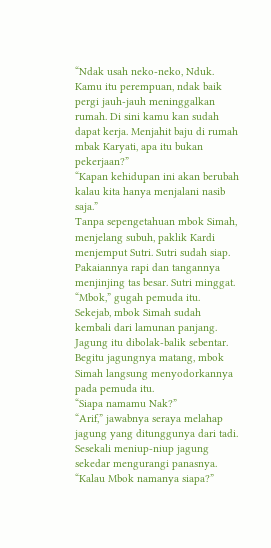“Ndak usah neko-neko, Nduk. Kamu itu perempuan, ndak baik pergi jauh-jauh meninggalkan rumah. Di sini kamu kan sudah dapat kerja. Menjahit baju di rumah mbak Karyati, apa itu bukan pekerjaan?”
“Kapan kehidupan ini akan berubah kalau kita hanya menjalani nasib saja.”
Tanpa sepengetahuan mbok Simah, menjelang subuh, paklik Kardi menjemput Sutri. Sutri sudah siap. Pakaiannya rapi dan tangannya menjinjing tas besar. Sutri minggat.
“Mbok,” gugah pemuda itu.
Sekejab, mbok Simah sudah kembali dari lamunan panjang. Jagung itu dibolak-balik sebentar. Begitu jagungnya matang, mbok Simah langsung menyodorkannya pada pemuda itu.
“Siapa namamu Nak?”
“Arif,” jawabnya seraya melahap jagung yang ditunggunya dari tadi. Sesekali meniup-niup jagung sekedar mengurangi panasnya.
“Kalau Mbok namanya siapa?”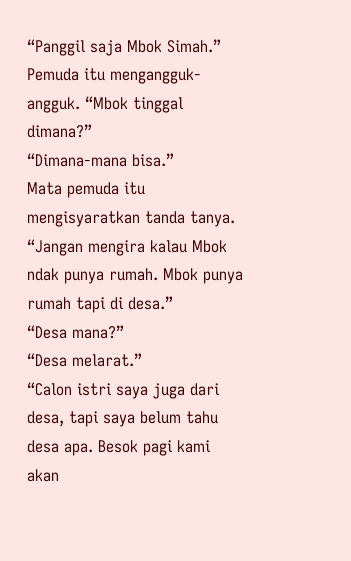“Panggil saja Mbok Simah.”
Pemuda itu mengangguk-angguk. “Mbok tinggal dimana?”
“Dimana-mana bisa.”
Mata pemuda itu mengisyaratkan tanda tanya.
“Jangan mengira kalau Mbok ndak punya rumah. Mbok punya rumah tapi di desa.”
“Desa mana?”
“Desa melarat.”
“Calon istri saya juga dari desa, tapi saya belum tahu desa apa. Besok pagi kami akan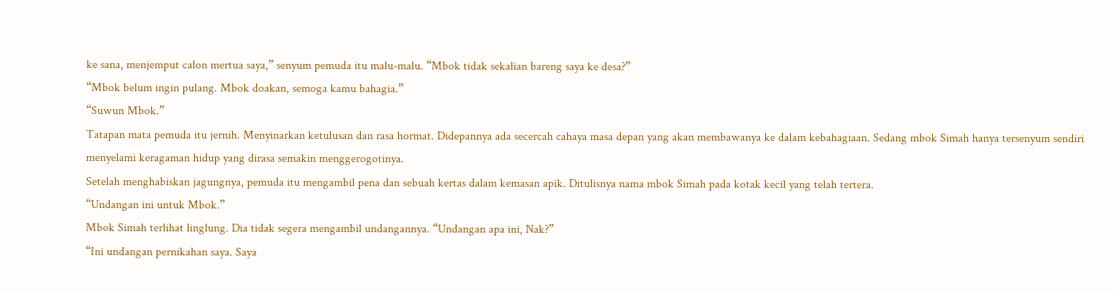ke sana, menjemput calon mertua saya,” senyum pemuda itu malu-malu. “Mbok tidak sekalian bareng saya ke desa?”
“Mbok belum ingin pulang. Mbok doakan, semoga kamu bahagia.”
“Suwun Mbok.”
Tatapan mata pemuda itu jernih. Menyinarkan ketulusan dan rasa hormat. Didepannya ada secercah cahaya masa depan yang akan membawanya ke dalam kebahagiaan. Sedang mbok Simah hanya tersenyum sendiri menyelami keragaman hidup yang dirasa semakin menggerogotinya.
Setelah menghabiskan jagungnya, pemuda itu mengambil pena dan sebuah kertas dalam kemasan apik. Ditulisnya nama mbok Simah pada kotak kecil yang telah tertera.
“Undangan ini untuk Mbok.”
Mbok Simah terlihat linglung. Dia tidak segera mengambil undangannya. “Undangan apa ini, Nak?”
“Ini undangan pernikahan saya. Saya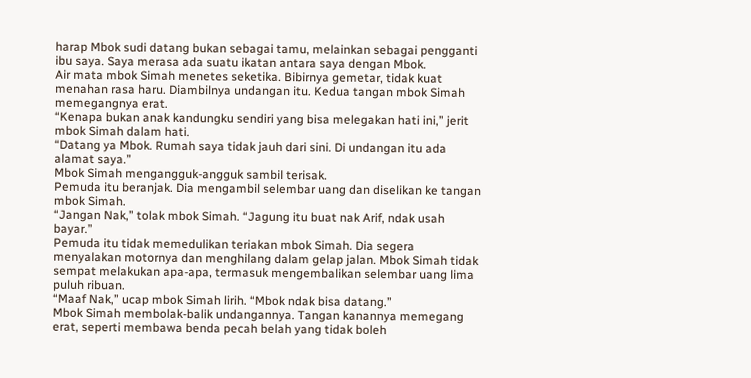harap Mbok sudi datang bukan sebagai tamu, melainkan sebagai pengganti ibu saya. Saya merasa ada suatu ikatan antara saya dengan Mbok.
Air mata mbok Simah menetes seketika. Bibirnya gemetar, tidak kuat menahan rasa haru. Diambilnya undangan itu. Kedua tangan mbok Simah memegangnya erat.
“Kenapa bukan anak kandungku sendiri yang bisa melegakan hati ini,” jerit mbok Simah dalam hati.
“Datang ya Mbok. Rumah saya tidak jauh dari sini. Di undangan itu ada alamat saya.”
Mbok Simah mengangguk-angguk sambil terisak.
Pemuda itu beranjak. Dia mengambil selembar uang dan diselikan ke tangan mbok Simah.
“Jangan Nak,” tolak mbok Simah. “Jagung itu buat nak Arif, ndak usah bayar.”
Pemuda itu tidak memedulikan teriakan mbok Simah. Dia segera menyalakan motornya dan menghilang dalam gelap jalan. Mbok Simah tidak sempat melakukan apa-apa, termasuk mengembalikan selembar uang lima puluh ribuan.
“Maaf Nak,” ucap mbok Simah lirih. “Mbok ndak bisa datang.”
Mbok Simah membolak-balik undangannya. Tangan kanannya memegang erat, seperti membawa benda pecah belah yang tidak boleh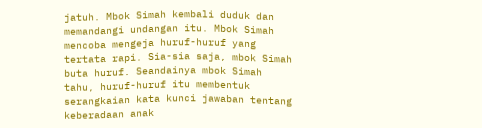jatuh. Mbok Simah kembali duduk dan memandangi undangan itu. Mbok Simah mencoba mengeja huruf-huruf yang tertata rapi. Sia-sia saja, mbok Simah buta huruf. Seandainya mbok Simah tahu, huruf-huruf itu membentuk serangkaian kata kunci jawaban tentang keberadaan anak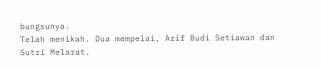bungsunya.
Telah menikah. Dua mempelai, Arif Budi Setiawan dan Sutri Melarat.